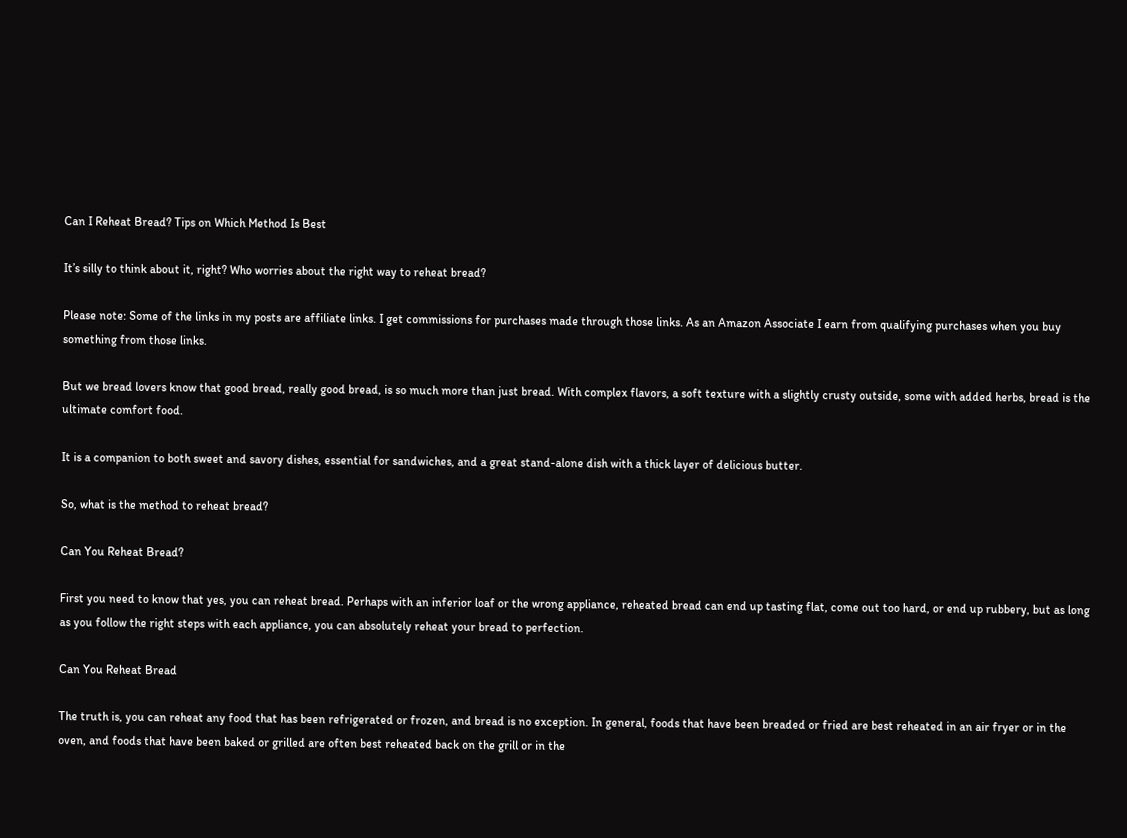Can I Reheat Bread? Tips on Which Method Is Best

It’s silly to think about it, right? Who worries about the right way to reheat bread?

Please note: Some of the links in my posts are affiliate links. I get commissions for purchases made through those links. As an Amazon Associate I earn from qualifying purchases when you buy something from those links.

But we bread lovers know that good bread, really good bread, is so much more than just bread. With complex flavors, a soft texture with a slightly crusty outside, some with added herbs, bread is the ultimate comfort food.

It is a companion to both sweet and savory dishes, essential for sandwiches, and a great stand-alone dish with a thick layer of delicious butter.

So, what is the method to reheat bread?

Can You Reheat Bread?

First you need to know that yes, you can reheat bread. Perhaps with an inferior loaf or the wrong appliance, reheated bread can end up tasting flat, come out too hard, or end up rubbery, but as long as you follow the right steps with each appliance, you can absolutely reheat your bread to perfection.

Can You Reheat Bread

The truth is, you can reheat any food that has been refrigerated or frozen, and bread is no exception. In general, foods that have been breaded or fried are best reheated in an air fryer or in the oven, and foods that have been baked or grilled are often best reheated back on the grill or in the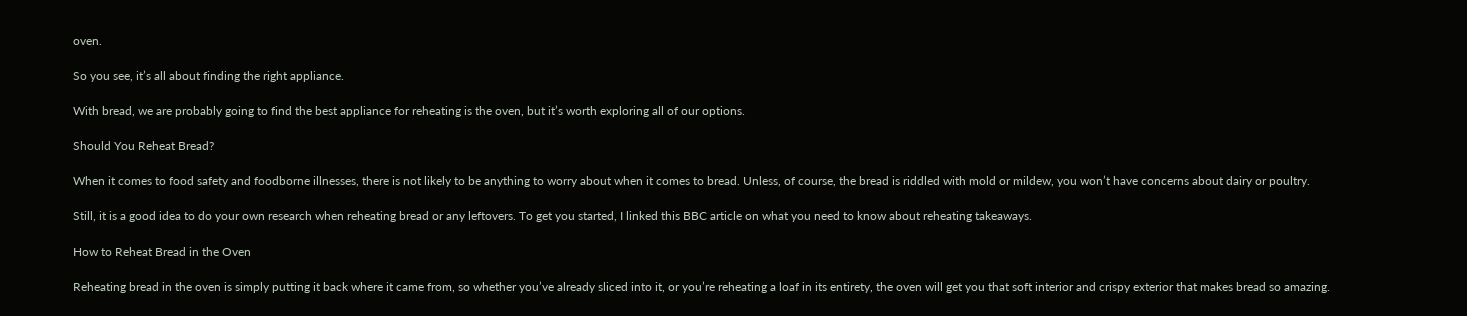oven.

So you see, it’s all about finding the right appliance.

With bread, we are probably going to find the best appliance for reheating is the oven, but it’s worth exploring all of our options.

Should You Reheat Bread?

When it comes to food safety and foodborne illnesses, there is not likely to be anything to worry about when it comes to bread. Unless, of course, the bread is riddled with mold or mildew, you won’t have concerns about dairy or poultry.

Still, it is a good idea to do your own research when reheating bread or any leftovers. To get you started, I linked this BBC article on what you need to know about reheating takeaways.

How to Reheat Bread in the Oven

Reheating bread in the oven is simply putting it back where it came from, so whether you’ve already sliced into it, or you’re reheating a loaf in its entirety, the oven will get you that soft interior and crispy exterior that makes bread so amazing.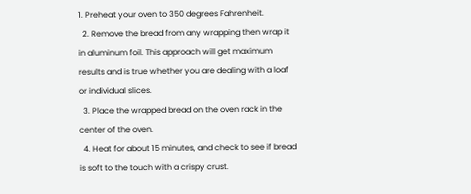1. Preheat your oven to 350 degrees Fahrenheit.
  2. Remove the bread from any wrapping then wrap it in aluminum foil. This approach will get maximum results and is true whether you are dealing with a loaf or individual slices.
  3. Place the wrapped bread on the oven rack in the center of the oven.
  4. Heat for about 15 minutes, and check to see if bread is soft to the touch with a crispy crust.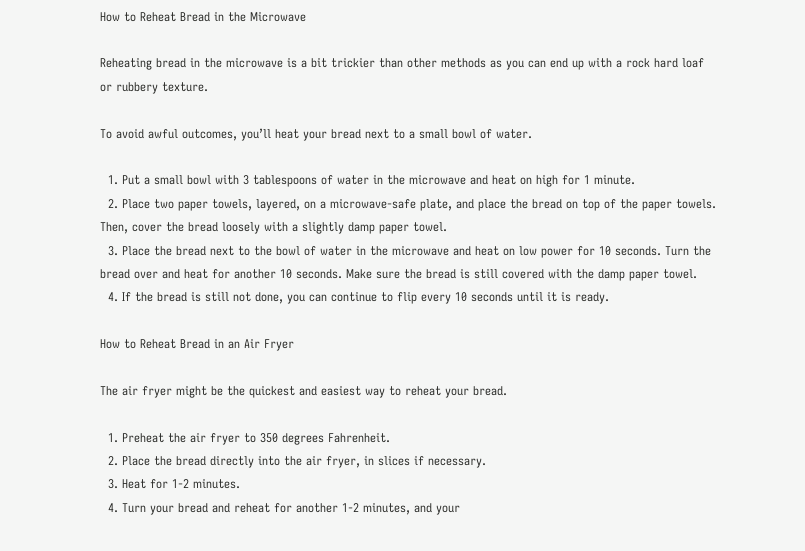How to Reheat Bread in the Microwave

Reheating bread in the microwave is a bit trickier than other methods as you can end up with a rock hard loaf or rubbery texture.

To avoid awful outcomes, you’ll heat your bread next to a small bowl of water.

  1. Put a small bowl with 3 tablespoons of water in the microwave and heat on high for 1 minute.
  2. Place two paper towels, layered, on a microwave-safe plate, and place the bread on top of the paper towels. Then, cover the bread loosely with a slightly damp paper towel.
  3. Place the bread next to the bowl of water in the microwave and heat on low power for 10 seconds. Turn the bread over and heat for another 10 seconds. Make sure the bread is still covered with the damp paper towel.
  4. If the bread is still not done, you can continue to flip every 10 seconds until it is ready.

How to Reheat Bread in an Air Fryer

The air fryer might be the quickest and easiest way to reheat your bread.

  1. Preheat the air fryer to 350 degrees Fahrenheit.
  2. Place the bread directly into the air fryer, in slices if necessary.
  3. Heat for 1-2 minutes.
  4. Turn your bread and reheat for another 1-2 minutes, and your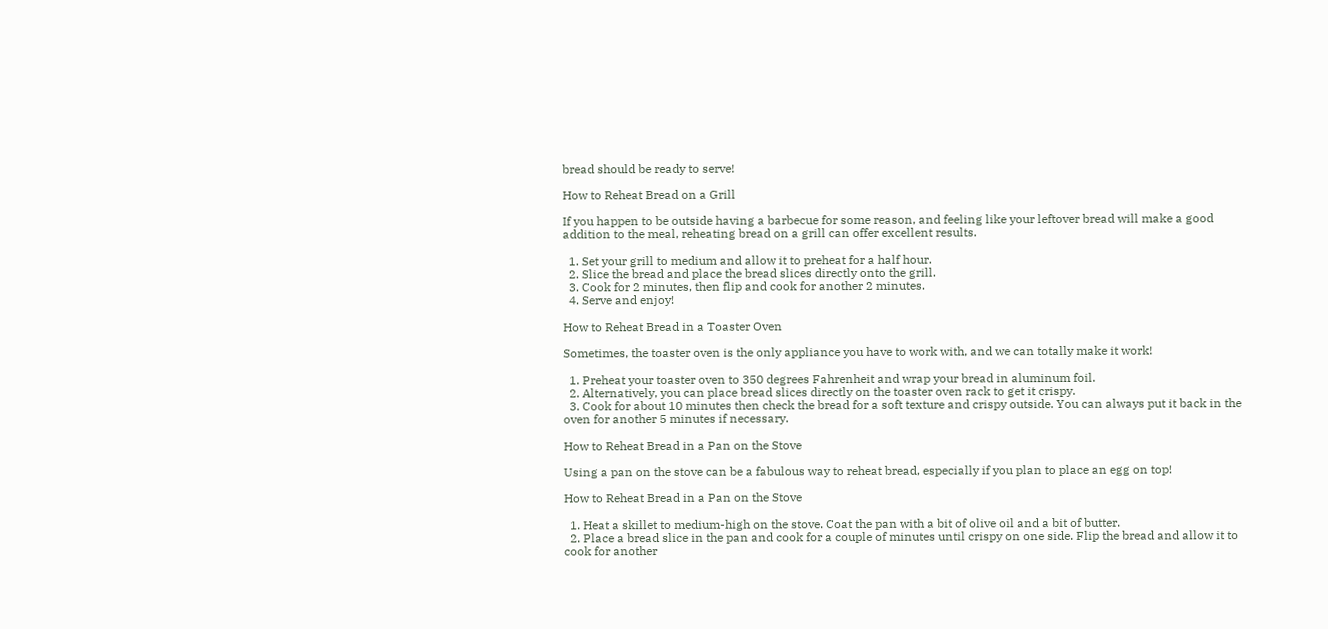bread should be ready to serve!

How to Reheat Bread on a Grill

If you happen to be outside having a barbecue for some reason, and feeling like your leftover bread will make a good addition to the meal, reheating bread on a grill can offer excellent results.

  1. Set your grill to medium and allow it to preheat for a half hour.
  2. Slice the bread and place the bread slices directly onto the grill.
  3. Cook for 2 minutes, then flip and cook for another 2 minutes.
  4. Serve and enjoy!

How to Reheat Bread in a Toaster Oven

Sometimes, the toaster oven is the only appliance you have to work with, and we can totally make it work!

  1. Preheat your toaster oven to 350 degrees Fahrenheit and wrap your bread in aluminum foil.
  2. Alternatively, you can place bread slices directly on the toaster oven rack to get it crispy.
  3. Cook for about 10 minutes then check the bread for a soft texture and crispy outside. You can always put it back in the oven for another 5 minutes if necessary.

How to Reheat Bread in a Pan on the Stove

Using a pan on the stove can be a fabulous way to reheat bread, especially if you plan to place an egg on top!

How to Reheat Bread in a Pan on the Stove

  1. Heat a skillet to medium-high on the stove. Coat the pan with a bit of olive oil and a bit of butter.
  2. Place a bread slice in the pan and cook for a couple of minutes until crispy on one side. Flip the bread and allow it to cook for another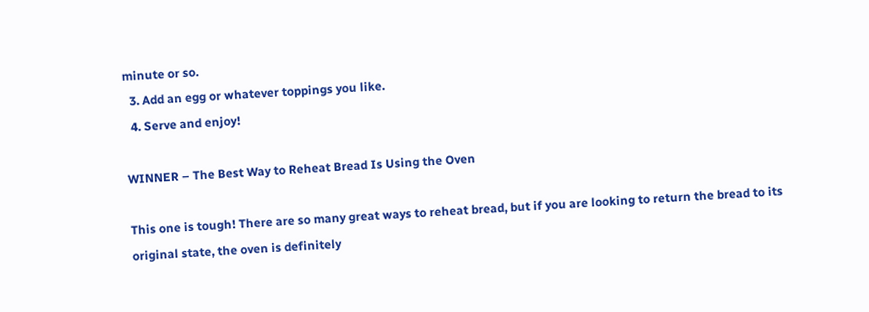minute or so.
  3. Add an egg or whatever toppings you like.
  4. Serve and enjoy!

WINNER – The Best Way to Reheat Bread Is Using the Oven

This one is tough! There are so many great ways to reheat bread, but if you are looking to return the bread to its original state, the oven is definitely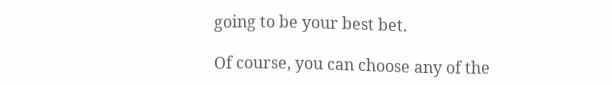going to be your best bet.

Of course, you can choose any of the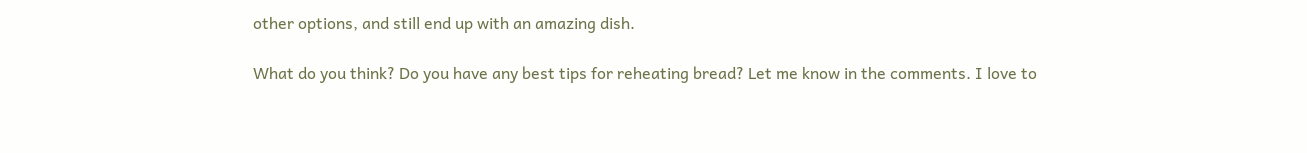other options, and still end up with an amazing dish.

What do you think? Do you have any best tips for reheating bread? Let me know in the comments. I love to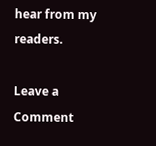hear from my readers.

Leave a Comment